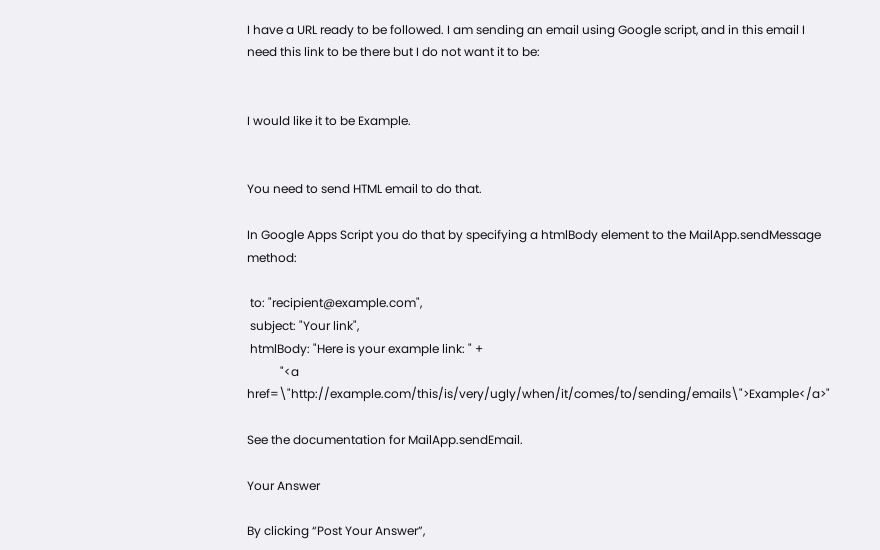I have a URL ready to be followed. I am sending an email using Google script, and in this email I need this link to be there but I do not want it to be:


I would like it to be Example.


You need to send HTML email to do that.

In Google Apps Script you do that by specifying a htmlBody element to the MailApp.sendMessage method:

 to: "recipient@example.com",
 subject: "Your link",
 htmlBody: "Here is your example link: " +
           "<a href=\"http://example.com/this/is/very/ugly/when/it/comes/to/sending/emails\">Example</a>"

See the documentation for MailApp.sendEmail.

Your Answer

By clicking “Post Your Answer”,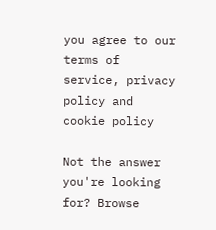you agree to our terms of service, privacy policy and cookie policy

Not the answer you're looking for? Browse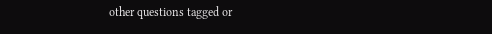other questions tagged or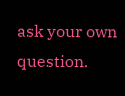ask your own question.